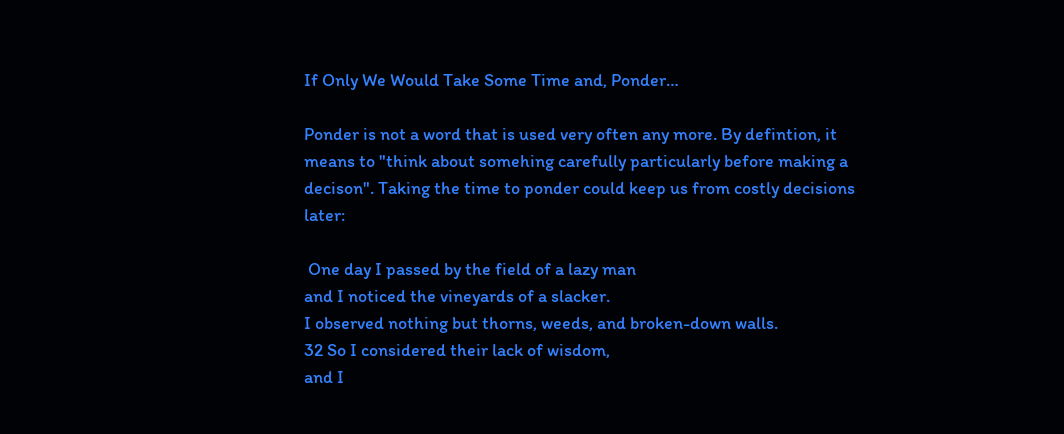If Only We Would Take Some Time and, Ponder…

Ponder is not a word that is used very often any more. By defintion, it means to "think about somehing carefully particularly before making a decison". Taking the time to ponder could keep us from costly decisions later:

 One day I passed by the field of a lazy man
and I noticed the vineyards of a slacker.
I observed nothing but thorns, weeds, and broken-down walls.
32 So I considered their lack of wisdom,
and I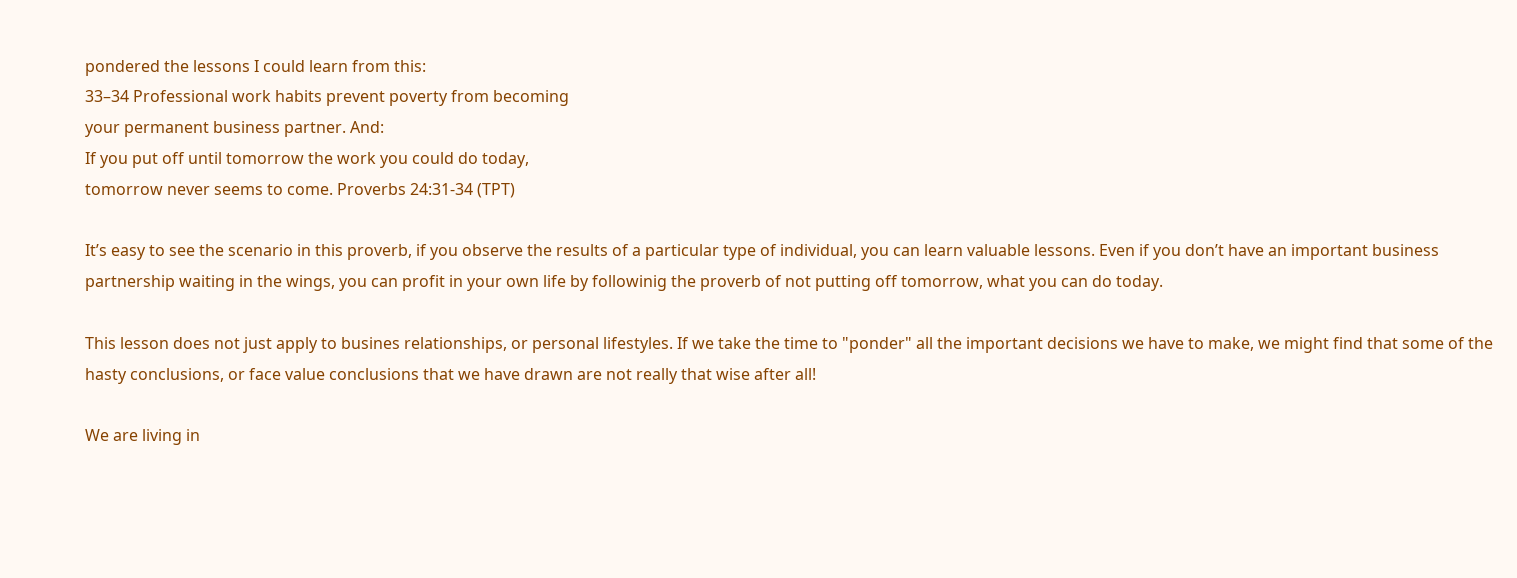pondered the lessons I could learn from this:
33–34 Professional work habits prevent poverty from becoming
your permanent business partner. And:
If you put off until tomorrow the work you could do today,
tomorrow never seems to come. Proverbs 24:31-34 (TPT)

It’s easy to see the scenario in this proverb, if you observe the results of a particular type of individual, you can learn valuable lessons. Even if you don’t have an important business partnership waiting in the wings, you can profit in your own life by followinig the proverb of not putting off tomorrow, what you can do today.

This lesson does not just apply to busines relationships, or personal lifestyles. If we take the time to "ponder" all the important decisions we have to make, we might find that some of the hasty conclusions, or face value conclusions that we have drawn are not really that wise after all!

We are living in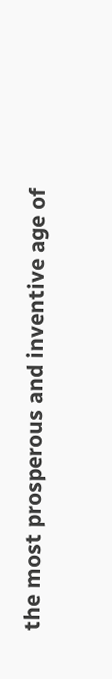the most prosperous and inventive age of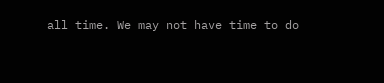all time. We may not have time to do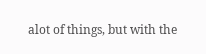alot of things, but with the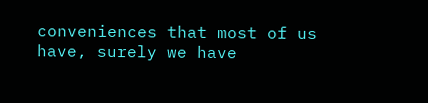conveniences that most of us have, surely we have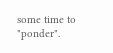some time to "ponder".